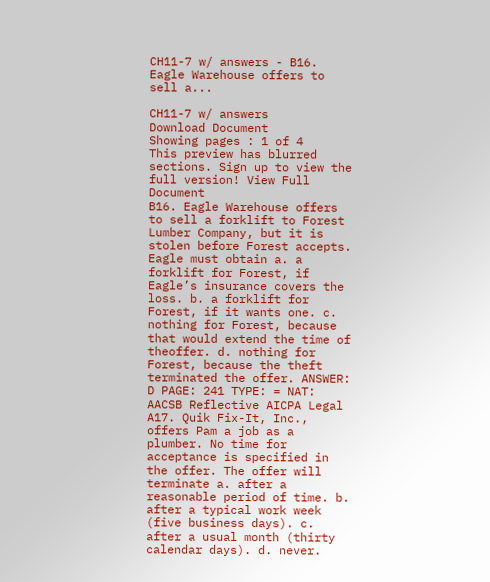CH11-7 w/ answers - B16. Eagle Warehouse offers to sell a...

CH11-7 w/ answers
Download Document
Showing pages : 1 of 4
This preview has blurred sections. Sign up to view the full version! View Full Document
B16. Eagle Warehouse offers to sell a forklift to Forest Lumber Company, but it is stolen before Forest accepts. Eagle must obtain a. a forklift for Forest, if Eagle’s insurance covers the loss. b. a forklift for Forest, if it wants one. c. nothing for Forest, because that would extend the time of theoffer. d. nothing for Forest, because the theft terminated the offer. ANSWER: D PAGE: 241 TYPE: = NAT: AACSB Reflective AICPA Legal A17. Quik Fix-It, Inc., offers Pam a job as a plumber. No time for acceptance is specified in the offer. The offer will terminate a. after a reasonable period of time. b. after a typical work week (five business days). c. after a usual month (thirty calendar days). d. never.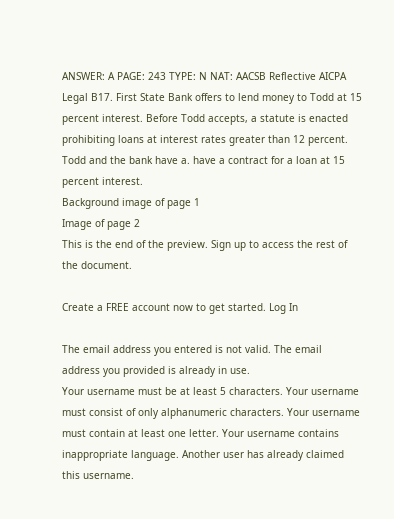ANSWER: A PAGE: 243 TYPE: N NAT: AACSB Reflective AICPA Legal B17. First State Bank offers to lend money to Todd at 15 percent interest. Before Todd accepts, a statute is enacted prohibiting loans at interest rates greater than 12 percent. Todd and the bank have a. have a contract for a loan at 15 percent interest.
Background image of page 1
Image of page 2
This is the end of the preview. Sign up to access the rest of the document.

Create a FREE account now to get started. Log In

The email address you entered is not valid. The email address you provided is already in use.
Your username must be at least 5 characters. Your username must consist of only alphanumeric characters. Your username must contain at least one letter. Your username contains inappropriate language. Another user has already claimed this username.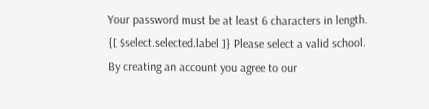Your password must be at least 6 characters in length.
{[ $select.selected.label ]} Please select a valid school.
By creating an account you agree to our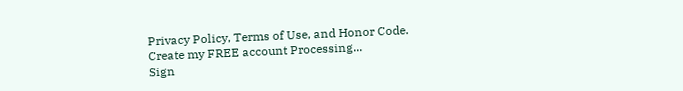Privacy Policy, Terms of Use, and Honor Code.
Create my FREE account Processing...
Sign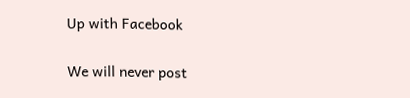Up with Facebook

We will never post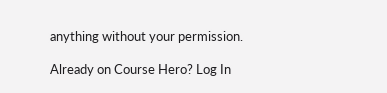anything without your permission.

Already on Course Hero? Log In